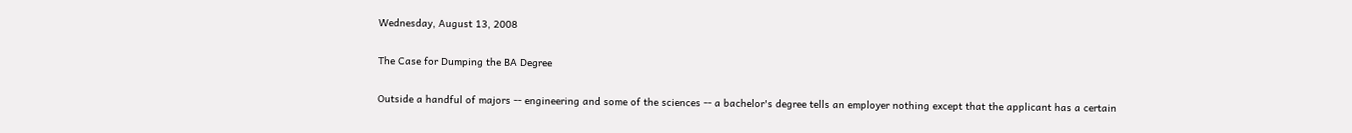Wednesday, August 13, 2008

The Case for Dumping the BA Degree

Outside a handful of majors -- engineering and some of the sciences -- a bachelor's degree tells an employer nothing except that the applicant has a certain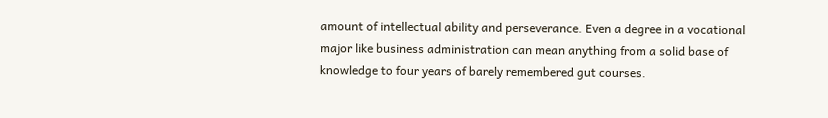amount of intellectual ability and perseverance. Even a degree in a vocational major like business administration can mean anything from a solid base of knowledge to four years of barely remembered gut courses.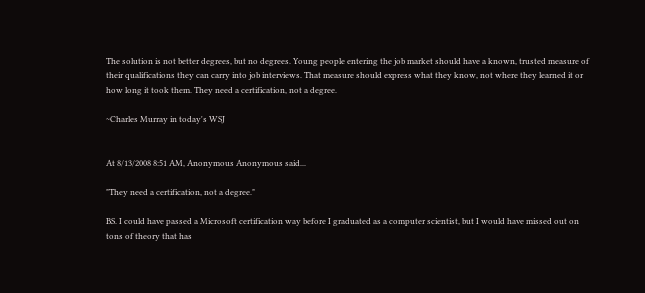The solution is not better degrees, but no degrees. Young people entering the job market should have a known, trusted measure of their qualifications they can carry into job interviews. That measure should express what they know, not where they learned it or how long it took them. They need a certification, not a degree.

~Charles Murray in today's WSJ


At 8/13/2008 8:51 AM, Anonymous Anonymous said...

"They need a certification, not a degree."

BS. I could have passed a Microsoft certification way before I graduated as a computer scientist, but I would have missed out on tons of theory that has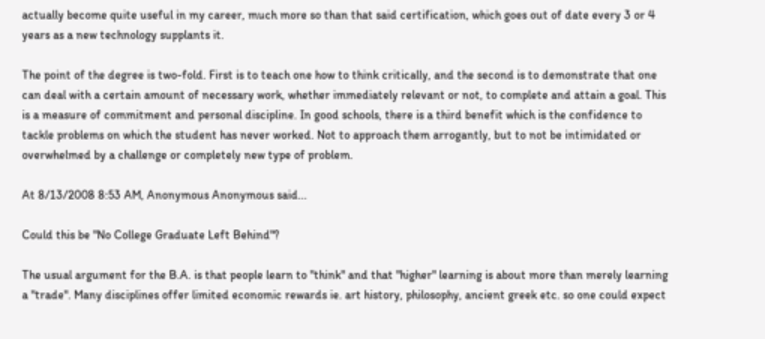actually become quite useful in my career, much more so than that said certification, which goes out of date every 3 or 4 years as a new technology supplants it.

The point of the degree is two-fold. First is to teach one how to think critically, and the second is to demonstrate that one can deal with a certain amount of necessary work, whether immediately relevant or not, to complete and attain a goal. This is a measure of commitment and personal discipline. In good schools, there is a third benefit which is the confidence to tackle problems on which the student has never worked. Not to approach them arrogantly, but to not be intimidated or overwhelmed by a challenge or completely new type of problem.

At 8/13/2008 8:53 AM, Anonymous Anonymous said...

Could this be "No College Graduate Left Behind"?

The usual argument for the B.A. is that people learn to "think" and that "higher" learning is about more than merely learning a "trade". Many disciplines offer limited economic rewards ie. art history, philosophy, ancient greek etc. so one could expect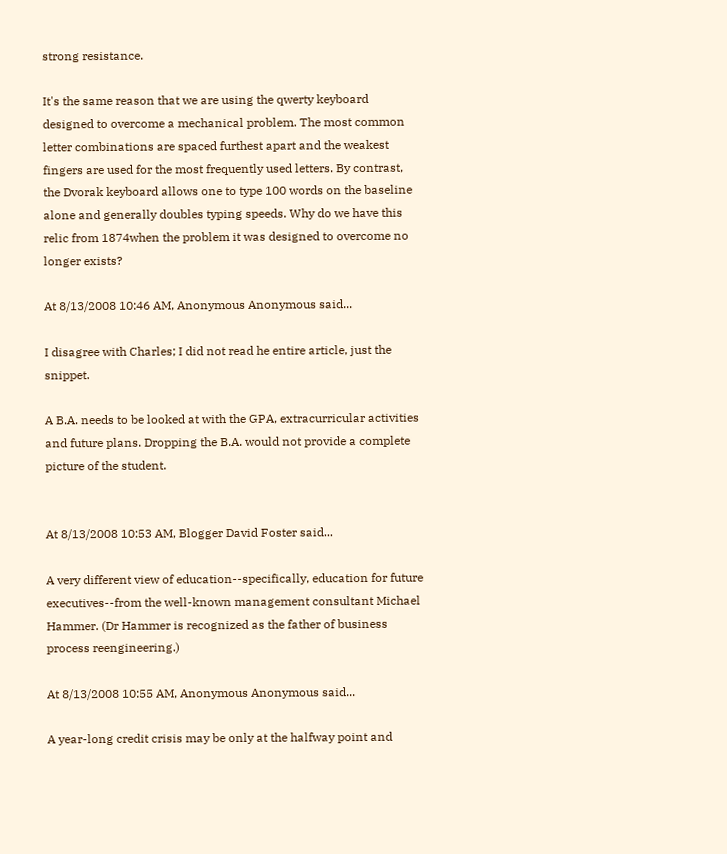strong resistance.

It's the same reason that we are using the qwerty keyboard designed to overcome a mechanical problem. The most common letter combinations are spaced furthest apart and the weakest fingers are used for the most frequently used letters. By contrast, the Dvorak keyboard allows one to type 100 words on the baseline alone and generally doubles typing speeds. Why do we have this relic from 1874when the problem it was designed to overcome no longer exists?

At 8/13/2008 10:46 AM, Anonymous Anonymous said...

I disagree with Charles; I did not read he entire article, just the snippet.

A B.A. needs to be looked at with the GPA, extracurricular activities and future plans. Dropping the B.A. would not provide a complete picture of the student.


At 8/13/2008 10:53 AM, Blogger David Foster said...

A very different view of education--specifically, education for future executives--from the well-known management consultant Michael Hammer. (Dr Hammer is recognized as the father of business process reengineering.)

At 8/13/2008 10:55 AM, Anonymous Anonymous said...

A year-long credit crisis may be only at the halfway point and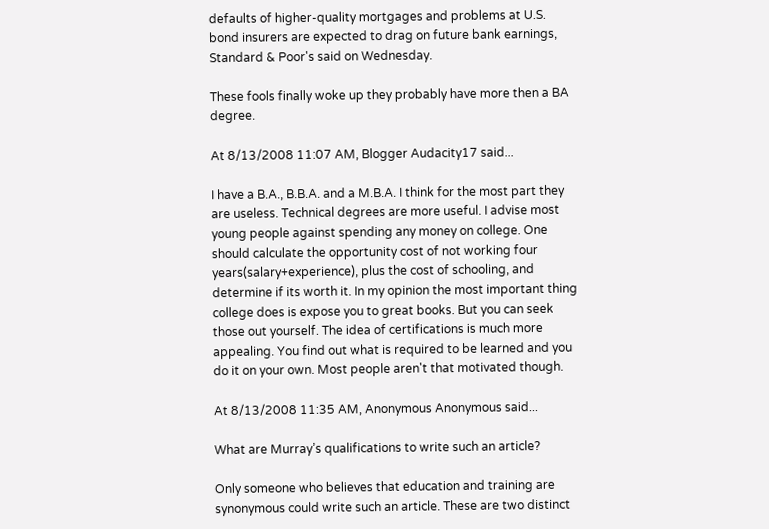defaults of higher-quality mortgages and problems at U.S. bond insurers are expected to drag on future bank earnings, Standard & Poor's said on Wednesday.

These fools finally woke up they probably have more then a BA degree.

At 8/13/2008 11:07 AM, Blogger Audacity17 said...

I have a B.A., B.B.A. and a M.B.A. I think for the most part they are useless. Technical degrees are more useful. I advise most young people against spending any money on college. One should calculate the opportunity cost of not working four years(salary+experience), plus the cost of schooling, and determine if its worth it. In my opinion the most important thing college does is expose you to great books. But you can seek those out yourself. The idea of certifications is much more appealing. You find out what is required to be learned and you do it on your own. Most people aren't that motivated though.

At 8/13/2008 11:35 AM, Anonymous Anonymous said...

What are Murray’s qualifications to write such an article?

Only someone who believes that education and training are synonymous could write such an article. These are two distinct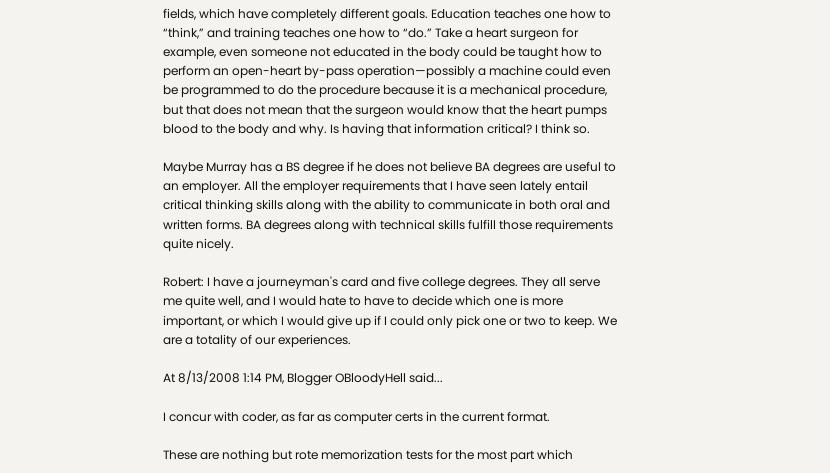fields, which have completely different goals. Education teaches one how to “think,” and training teaches one how to “do.” Take a heart surgeon for example, even someone not educated in the body could be taught how to perform an open-heart by-pass operation—possibly a machine could even be programmed to do the procedure because it is a mechanical procedure, but that does not mean that the surgeon would know that the heart pumps blood to the body and why. Is having that information critical? I think so.

Maybe Murray has a BS degree if he does not believe BA degrees are useful to an employer. All the employer requirements that I have seen lately entail critical thinking skills along with the ability to communicate in both oral and written forms. BA degrees along with technical skills fulfill those requirements quite nicely.

Robert: I have a journeyman's card and five college degrees. They all serve me quite well, and I would hate to have to decide which one is more important, or which I would give up if I could only pick one or two to keep. We are a totality of our experiences.

At 8/13/2008 1:14 PM, Blogger OBloodyHell said...

I concur with coder, as far as computer certs in the current format.

These are nothing but rote memorization tests for the most part which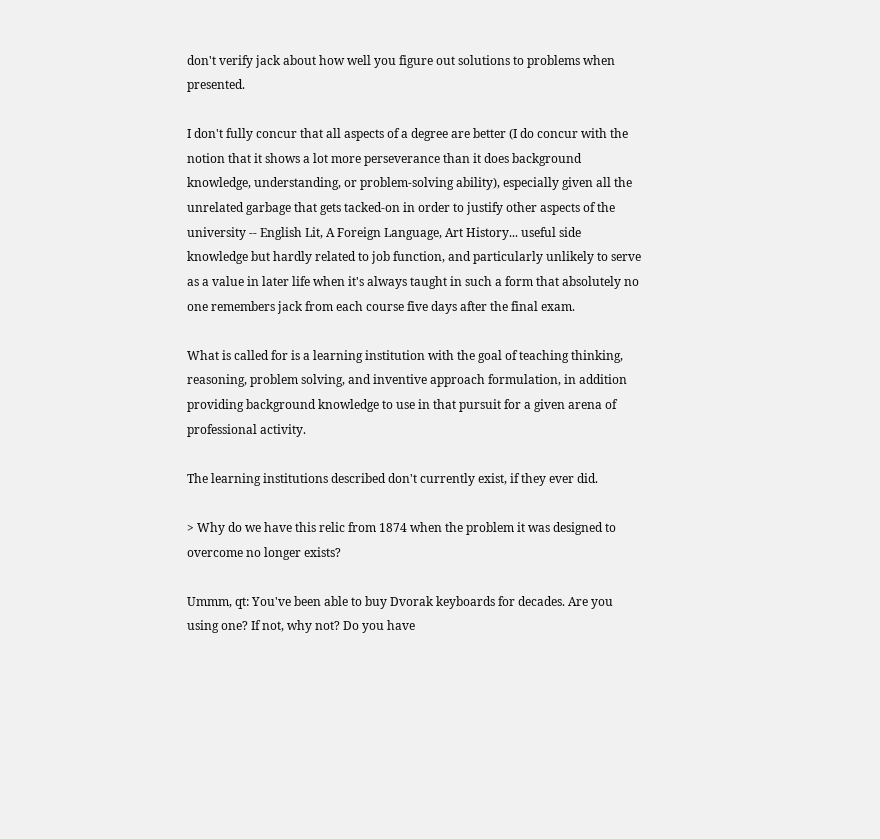don't verify jack about how well you figure out solutions to problems when presented.

I don't fully concur that all aspects of a degree are better (I do concur with the notion that it shows a lot more perseverance than it does background knowledge, understanding, or problem-solving ability), especially given all the unrelated garbage that gets tacked-on in order to justify other aspects of the university -- English Lit, A Foreign Language, Art History... useful side knowledge but hardly related to job function, and particularly unlikely to serve as a value in later life when it's always taught in such a form that absolutely no one remembers jack from each course five days after the final exam.

What is called for is a learning institution with the goal of teaching thinking, reasoning, problem solving, and inventive approach formulation, in addition providing background knowledge to use in that pursuit for a given arena of professional activity.

The learning institutions described don't currently exist, if they ever did.

> Why do we have this relic from 1874 when the problem it was designed to overcome no longer exists?

Ummm, qt: You've been able to buy Dvorak keyboards for decades. Are you using one? If not, why not? Do you have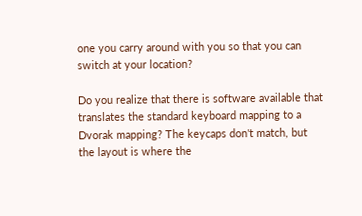one you carry around with you so that you can switch at your location?

Do you realize that there is software available that translates the standard keyboard mapping to a Dvorak mapping? The keycaps don't match, but the layout is where the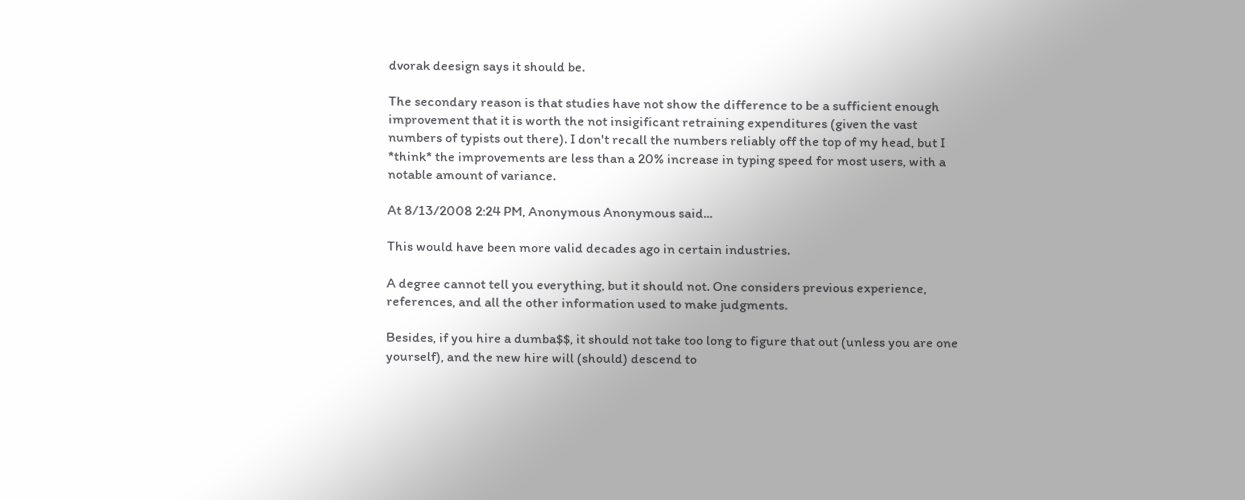dvorak deesign says it should be.

The secondary reason is that studies have not show the difference to be a sufficient enough improvement that it is worth the not insigificant retraining expenditures (given the vast numbers of typists out there). I don't recall the numbers reliably off the top of my head, but I *think* the improvements are less than a 20% increase in typing speed for most users, with a notable amount of variance.

At 8/13/2008 2:24 PM, Anonymous Anonymous said...

This would have been more valid decades ago in certain industries.

A degree cannot tell you everything, but it should not. One considers previous experience, references, and all the other information used to make judgments.

Besides, if you hire a dumba$$, it should not take too long to figure that out (unless you are one yourself), and the new hire will (should) descend to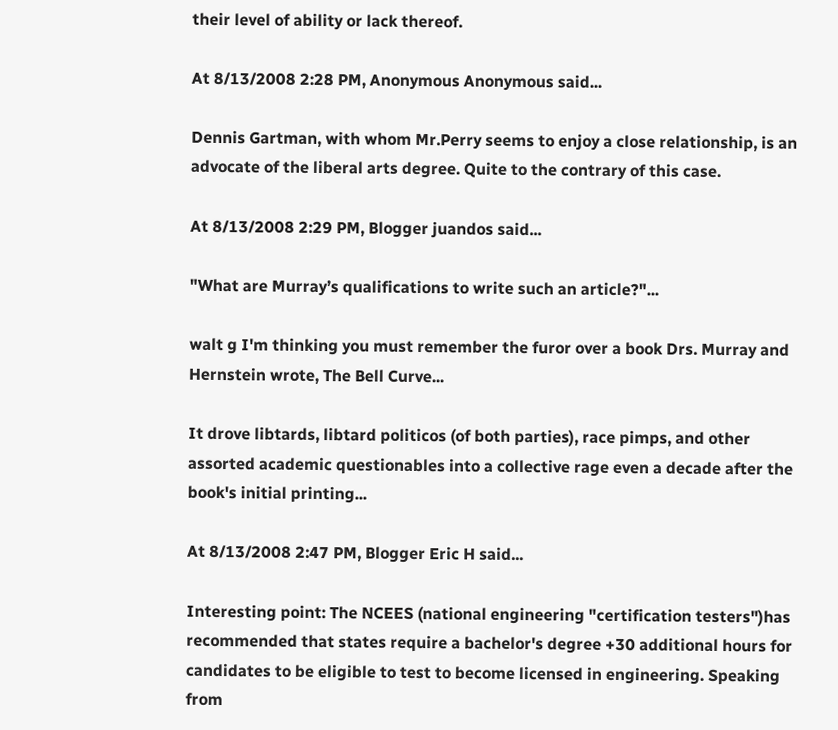their level of ability or lack thereof.

At 8/13/2008 2:28 PM, Anonymous Anonymous said...

Dennis Gartman, with whom Mr.Perry seems to enjoy a close relationship, is an advocate of the liberal arts degree. Quite to the contrary of this case.

At 8/13/2008 2:29 PM, Blogger juandos said...

"What are Murray’s qualifications to write such an article?"...

walt g I'm thinking you must remember the furor over a book Drs. Murray and Hernstein wrote, The Bell Curve...

It drove libtards, libtard politicos (of both parties), race pimps, and other assorted academic questionables into a collective rage even a decade after the book's initial printing...

At 8/13/2008 2:47 PM, Blogger Eric H said...

Interesting point: The NCEES (national engineering "certification testers")has recommended that states require a bachelor's degree +30 additional hours for candidates to be eligible to test to become licensed in engineering. Speaking from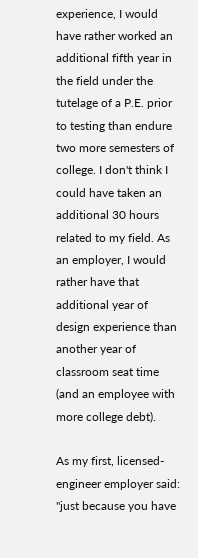experience, I would have rather worked an additional fifth year in the field under the tutelage of a P.E. prior to testing than endure two more semesters of college. I don't think I could have taken an additional 30 hours related to my field. As an employer, I would rather have that additional year of design experience than another year of classroom seat time (and an employee with more college debt).

As my first, licensed-engineer employer said: "just because you have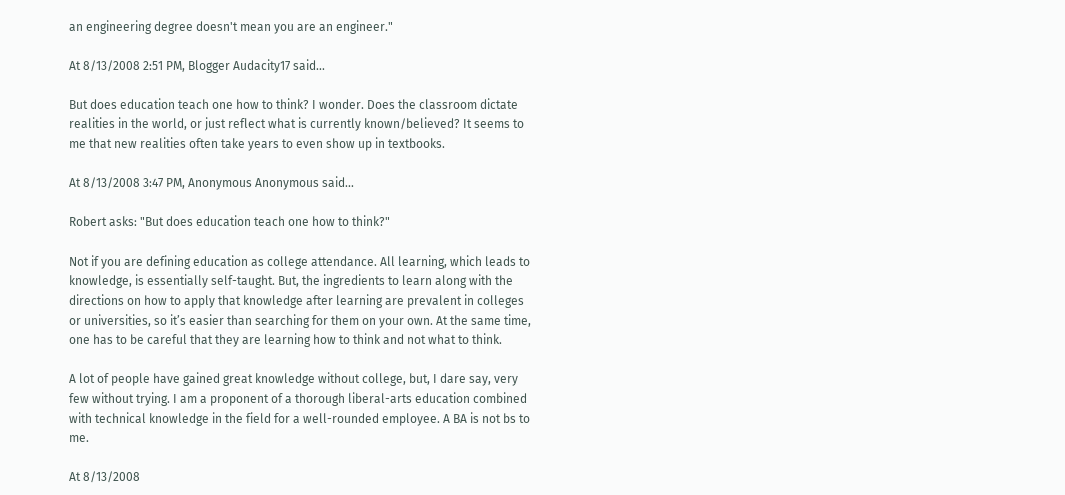an engineering degree doesn't mean you are an engineer."

At 8/13/2008 2:51 PM, Blogger Audacity17 said...

But does education teach one how to think? I wonder. Does the classroom dictate realities in the world, or just reflect what is currently known/believed? It seems to me that new realities often take years to even show up in textbooks.

At 8/13/2008 3:47 PM, Anonymous Anonymous said...

Robert asks: "But does education teach one how to think?"

Not if you are defining education as college attendance. All learning, which leads to knowledge, is essentially self-taught. But, the ingredients to learn along with the directions on how to apply that knowledge after learning are prevalent in colleges or universities, so it’s easier than searching for them on your own. At the same time, one has to be careful that they are learning how to think and not what to think.

A lot of people have gained great knowledge without college, but, I dare say, very few without trying. I am a proponent of a thorough liberal-arts education combined with technical knowledge in the field for a well-rounded employee. A BA is not bs to me.

At 8/13/2008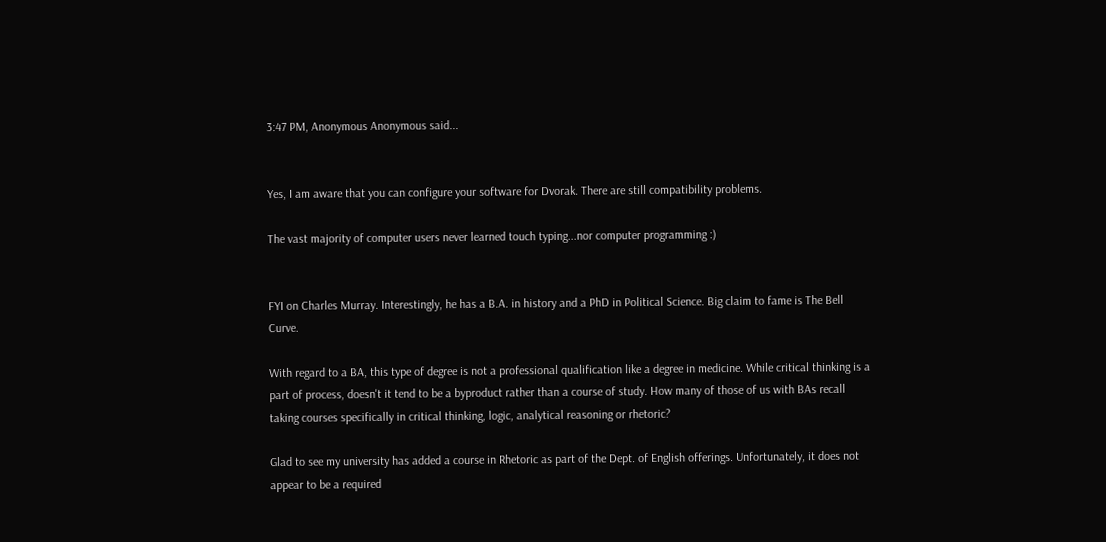3:47 PM, Anonymous Anonymous said...


Yes, I am aware that you can configure your software for Dvorak. There are still compatibility problems.

The vast majority of computer users never learned touch typing...nor computer programming :)


FYI on Charles Murray. Interestingly, he has a B.A. in history and a PhD in Political Science. Big claim to fame is The Bell Curve.

With regard to a BA, this type of degree is not a professional qualification like a degree in medicine. While critical thinking is a part of process, doesn't it tend to be a byproduct rather than a course of study. How many of those of us with BAs recall taking courses specifically in critical thinking, logic, analytical reasoning or rhetoric?

Glad to see my university has added a course in Rhetoric as part of the Dept. of English offerings. Unfortunately, it does not appear to be a required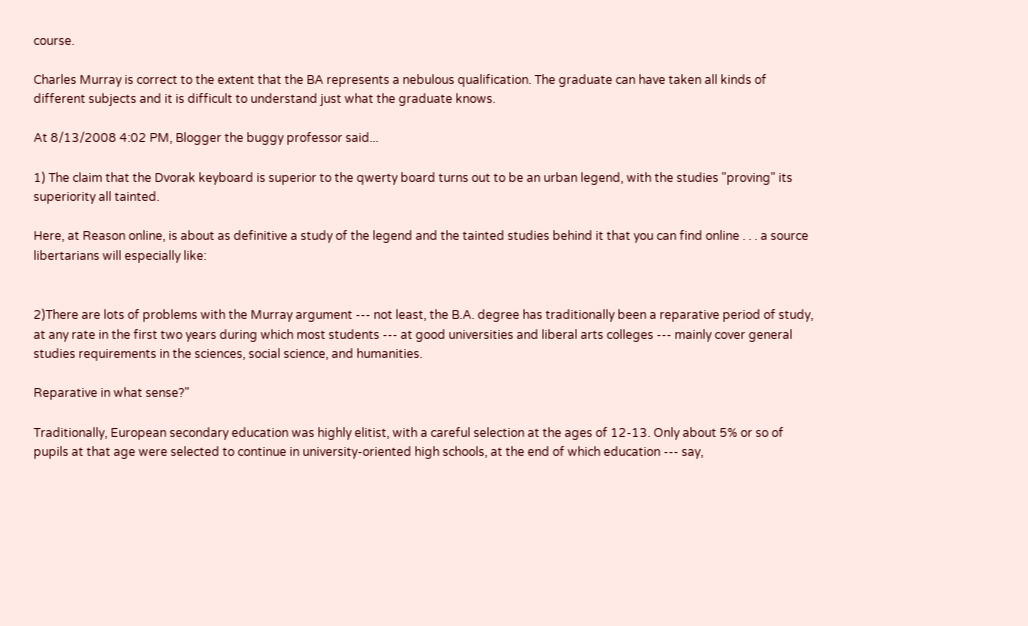course.

Charles Murray is correct to the extent that the BA represents a nebulous qualification. The graduate can have taken all kinds of different subjects and it is difficult to understand just what the graduate knows.

At 8/13/2008 4:02 PM, Blogger the buggy professor said...

1) The claim that the Dvorak keyboard is superior to the qwerty board turns out to be an urban legend, with the studies "proving" its superiority all tainted.

Here, at Reason online, is about as definitive a study of the legend and the tainted studies behind it that you can find online . . . a source libertarians will especially like:


2)There are lots of problems with the Murray argument --- not least, the B.A. degree has traditionally been a reparative period of study, at any rate in the first two years during which most students --- at good universities and liberal arts colleges --- mainly cover general studies requirements in the sciences, social science, and humanities.

Reparative in what sense?"

Traditionally, European secondary education was highly elitist, with a careful selection at the ages of 12-13. Only about 5% or so of pupils at that age were selected to continue in university-oriented high schools, at the end of which education --- say,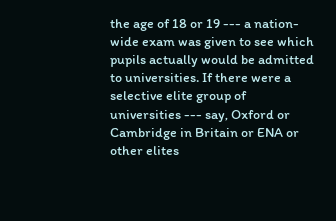the age of 18 or 19 --- a nation-wide exam was given to see which pupils actually would be admitted to universities. If there were a selective elite group of universities --- say, Oxford or Cambridge in Britain or ENA or other elites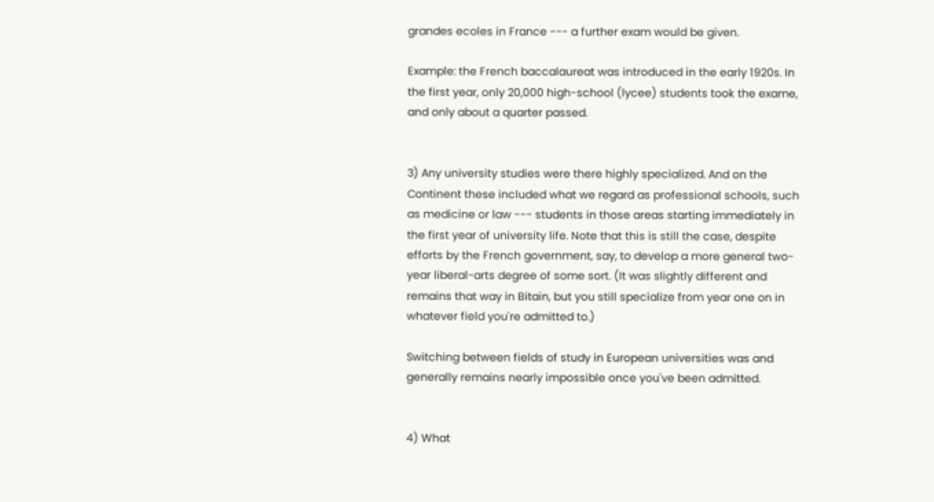grandes ecoles in France --- a further exam would be given.

Example: the French baccalaureat was introduced in the early 1920s. In the first year, only 20,000 high-school (lycee) students took the exame, and only about a quarter passed.


3) Any university studies were there highly specialized. And on the Continent these included what we regard as professional schools, such as medicine or law --- students in those areas starting immediately in the first year of university life. Note that this is still the case, despite efforts by the French government, say, to develop a more general two-year liberal-arts degree of some sort. (It was slightly different and remains that way in Bitain, but you still specialize from year one on in whatever field you're admitted to.)

Switching between fields of study in European universities was and generally remains nearly impossible once you've been admitted.


4) What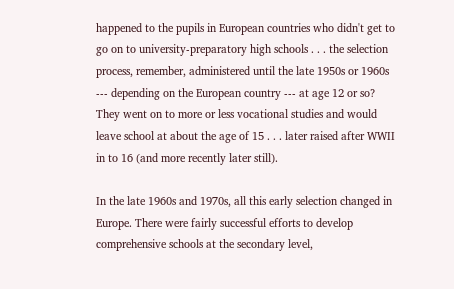happened to the pupils in European countries who didn't get to go on to university-preparatory high schools . . . the selection process, remember, administered until the late 1950s or 1960s --- depending on the European country --- at age 12 or so? They went on to more or less vocational studies and would leave school at about the age of 15 . . . later raised after WWII in to 16 (and more recently later still).

In the late 1960s and 1970s, all this early selection changed in Europe. There were fairly successful efforts to develop comprehensive schools at the secondary level,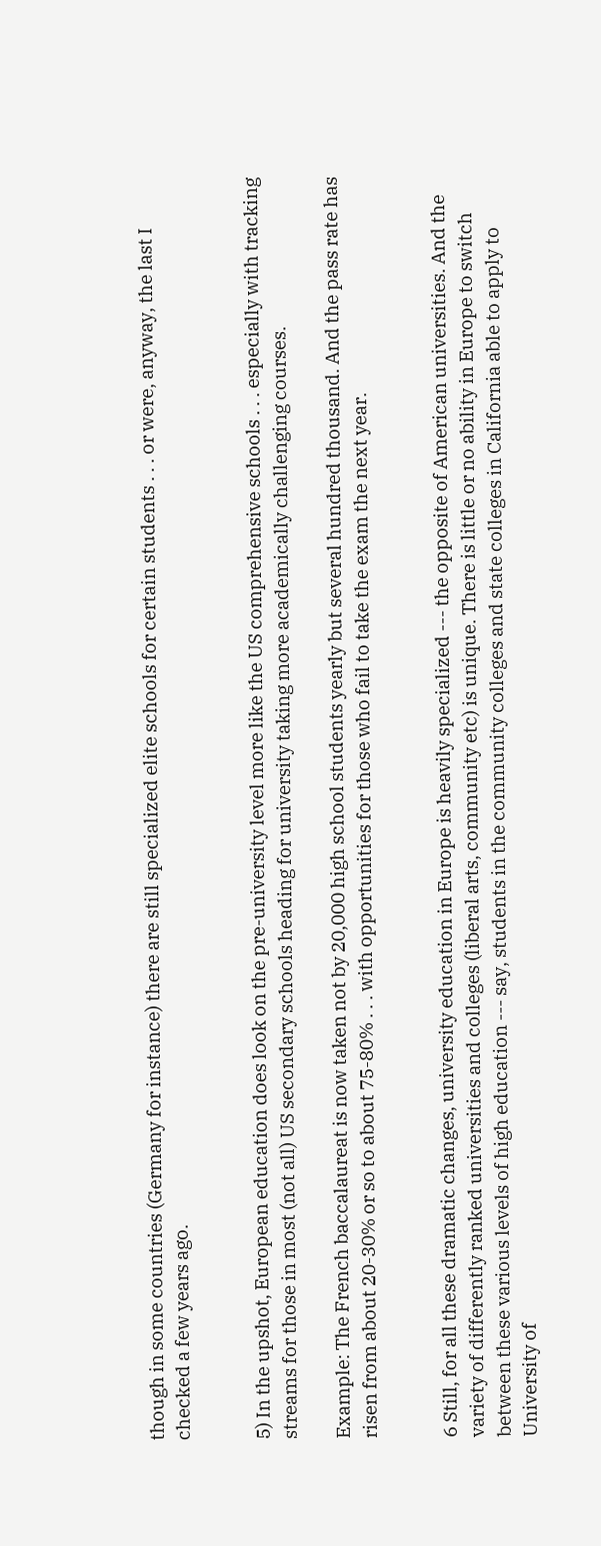though in some countries (Germany for instance) there are still specialized elite schools for certain students . . . or were, anyway, the last I checked a few years ago.


5) In the upshot, European education does look on the pre-university level more like the US comprehensive schools . . . especially with tracking streams for those in most (not all) US secondary schools heading for university taking more academically challenging courses.

Example: The French baccalaureat is now taken not by 20,000 high school students yearly but several hundred thousand. And the pass rate has risen from about 20-30% or so to about 75-80% . . . with opportunities for those who fail to take the exam the next year.


6 Still, for all these dramatic changes, university education in Europe is heavily specialized --- the opposite of American universities. And the variety of differently ranked universities and colleges (liberal arts, community etc) is unique. There is little or no ability in Europe to switch between these various levels of high education --- say, students in the community colleges and state colleges in California able to apply to University of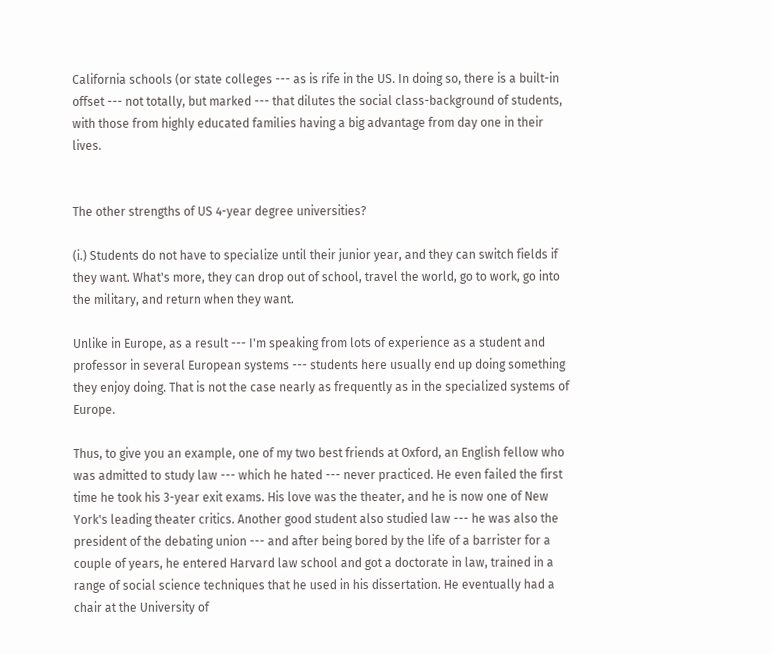California schools (or state colleges --- as is rife in the US. In doing so, there is a built-in offset --- not totally, but marked --- that dilutes the social class-background of students, with those from highly educated families having a big advantage from day one in their lives.


The other strengths of US 4-year degree universities?

(i.) Students do not have to specialize until their junior year, and they can switch fields if they want. What's more, they can drop out of school, travel the world, go to work, go into the military, and return when they want.

Unlike in Europe, as a result --- I'm speaking from lots of experience as a student and professor in several European systems --- students here usually end up doing something they enjoy doing. That is not the case nearly as frequently as in the specialized systems of Europe.

Thus, to give you an example, one of my two best friends at Oxford, an English fellow who was admitted to study law --- which he hated --- never practiced. He even failed the first time he took his 3-year exit exams. His love was the theater, and he is now one of New York's leading theater critics. Another good student also studied law --- he was also the president of the debating union --- and after being bored by the life of a barrister for a couple of years, he entered Harvard law school and got a doctorate in law, trained in a range of social science techniques that he used in his dissertation. He eventually had a chair at the University of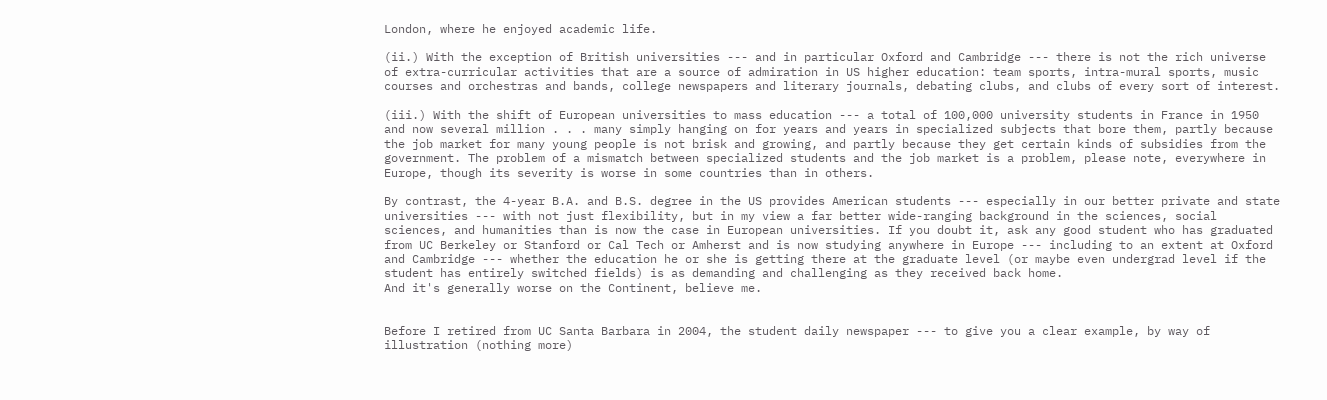London, where he enjoyed academic life.

(ii.) With the exception of British universities --- and in particular Oxford and Cambridge --- there is not the rich universe of extra-curricular activities that are a source of admiration in US higher education: team sports, intra-mural sports, music courses and orchestras and bands, college newspapers and literary journals, debating clubs, and clubs of every sort of interest.

(iii.) With the shift of European universities to mass education --- a total of 100,000 university students in France in 1950 and now several million . . . many simply hanging on for years and years in specialized subjects that bore them, partly because the job market for many young people is not brisk and growing, and partly because they get certain kinds of subsidies from the government. The problem of a mismatch between specialized students and the job market is a problem, please note, everywhere in Europe, though its severity is worse in some countries than in others.

By contrast, the 4-year B.A. and B.S. degree in the US provides American students --- especially in our better private and state universities --- with not just flexibility, but in my view a far better wide-ranging background in the sciences, social sciences, and humanities than is now the case in European universities. If you doubt it, ask any good student who has graduated from UC Berkeley or Stanford or Cal Tech or Amherst and is now studying anywhere in Europe --- including to an extent at Oxford and Cambridge --- whether the education he or she is getting there at the graduate level (or maybe even undergrad level if the student has entirely switched fields) is as demanding and challenging as they received back home.
And it's generally worse on the Continent, believe me.


Before I retired from UC Santa Barbara in 2004, the student daily newspaper --- to give you a clear example, by way of illustration (nothing more)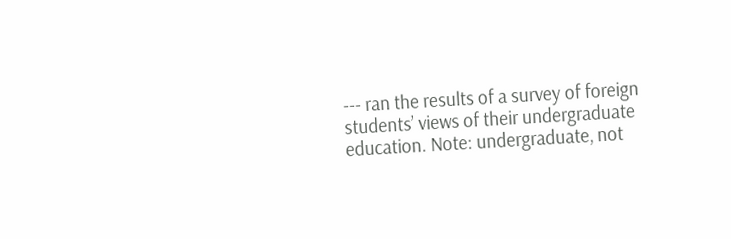--- ran the results of a survey of foreign students’ views of their undergraduate education. Note: undergraduate, not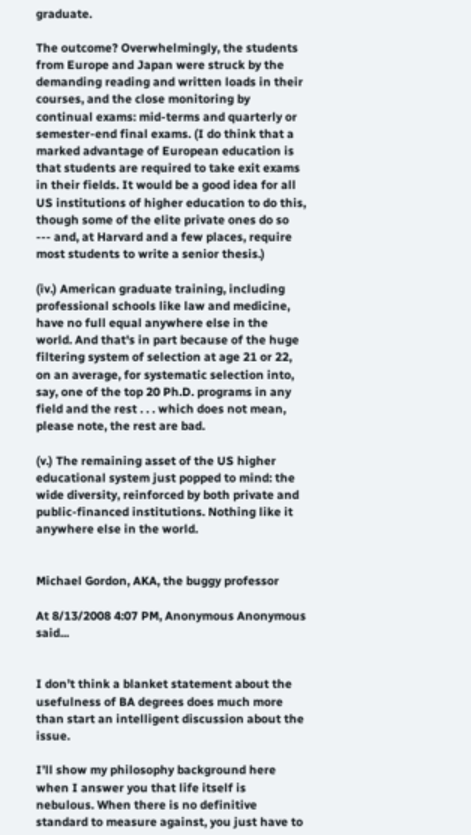graduate.

The outcome? Overwhelmingly, the students from Europe and Japan were struck by the demanding reading and written loads in their courses, and the close monitoring by continual exams: mid-terms and quarterly or semester-end final exams. (I do think that a marked advantage of European education is that students are required to take exit exams in their fields. It would be a good idea for all US institutions of higher education to do this, though some of the elite private ones do so --- and, at Harvard and a few places, require most students to write a senior thesis.)

(iv.) American graduate training, including professional schools like law and medicine, have no full equal anywhere else in the world. And that's in part because of the huge filtering system of selection at age 21 or 22, on an average, for systematic selection into, say, one of the top 20 Ph.D. programs in any field and the rest . . . which does not mean, please note, the rest are bad.

(v.) The remaining asset of the US higher educational system just popped to mind: the wide diversity, reinforced by both private and public-financed institutions. Nothing like it anywhere else in the world.


Michael Gordon, AKA, the buggy professor

At 8/13/2008 4:07 PM, Anonymous Anonymous said...


I don’t think a blanket statement about the usefulness of BA degrees does much more than start an intelligent discussion about the issue.

I’ll show my philosophy background here when I answer you that life itself is nebulous. When there is no definitive standard to measure against, you just have to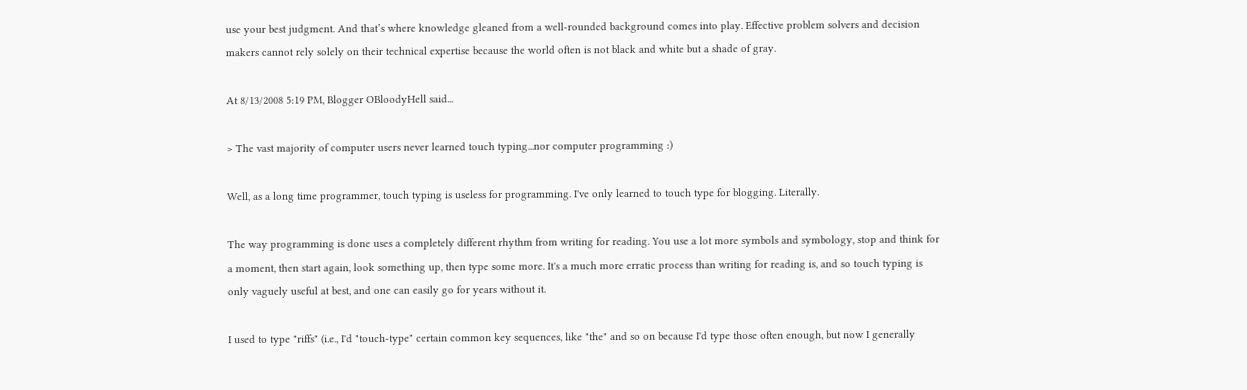use your best judgment. And that’s where knowledge gleaned from a well-rounded background comes into play. Effective problem solvers and decision makers cannot rely solely on their technical expertise because the world often is not black and white but a shade of gray.

At 8/13/2008 5:19 PM, Blogger OBloodyHell said...

> The vast majority of computer users never learned touch typing...nor computer programming :)

Well, as a long time programmer, touch typing is useless for programming. I've only learned to touch type for blogging. Literally.

The way programming is done uses a completely different rhythm from writing for reading. You use a lot more symbols and symbology, stop and think for a moment, then start again, look something up, then type some more. It's a much more erratic process than writing for reading is, and so touch typing is only vaguely useful at best, and one can easily go for years without it.

I used to type "riffs" (i.e., I'd "touch-type" certain common key sequences, like "the" and so on because I'd type those often enough, but now I generally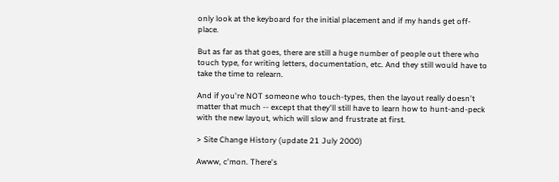only look at the keyboard for the initial placement and if my hands get off-place.

But as far as that goes, there are still a huge number of people out there who touch type, for writing letters, documentation, etc. And they still would have to take the time to relearn.

And if you're NOT someone who touch-types, then the layout really doesn't matter that much -- except that they'll still have to learn how to hunt-and-peck with the new layout, which will slow and frustrate at first.

> Site Change History (update 21 July 2000)

Awww, c'mon. There's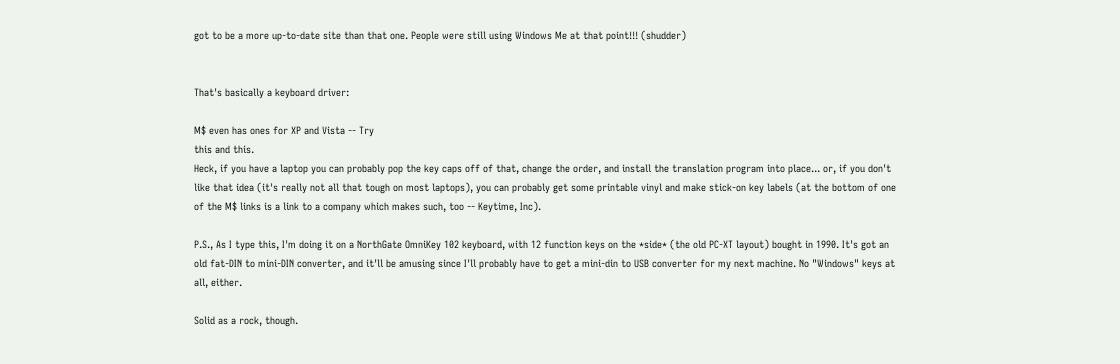got to be a more up-to-date site than that one. People were still using Windows Me at that point!!! (shudder)


That's basically a keyboard driver:

M$ even has ones for XP and Vista -- Try
this and this.
Heck, if you have a laptop you can probably pop the key caps off of that, change the order, and install the translation program into place... or, if you don't like that idea (it's really not all that tough on most laptops), you can probably get some printable vinyl and make stick-on key labels (at the bottom of one of the M$ links is a link to a company which makes such, too -- Keytime, Inc).

P.S., As I type this, I'm doing it on a NorthGate OmniKey 102 keyboard, with 12 function keys on the *side* (the old PC-XT layout) bought in 1990. It's got an old fat-DIN to mini-DIN converter, and it'll be amusing since I'll probably have to get a mini-din to USB converter for my next machine. No "Windows" keys at all, either.

Solid as a rock, though.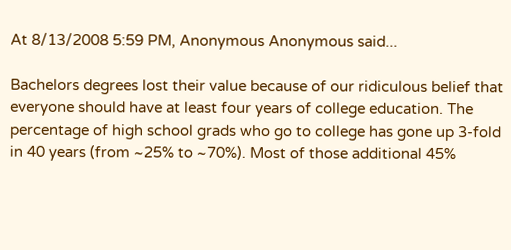At 8/13/2008 5:59 PM, Anonymous Anonymous said...

Bachelors degrees lost their value because of our ridiculous belief that everyone should have at least four years of college education. The percentage of high school grads who go to college has gone up 3-fold in 40 years (from ~25% to ~70%). Most of those additional 45%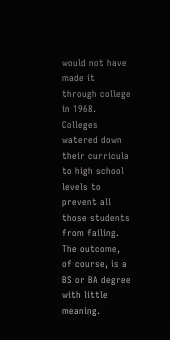would not have made it through college in 1968. Colleges watered down their curricula to high school levels to prevent all those students from failing. The outcome, of course, is a BS or BA degree with little meaning.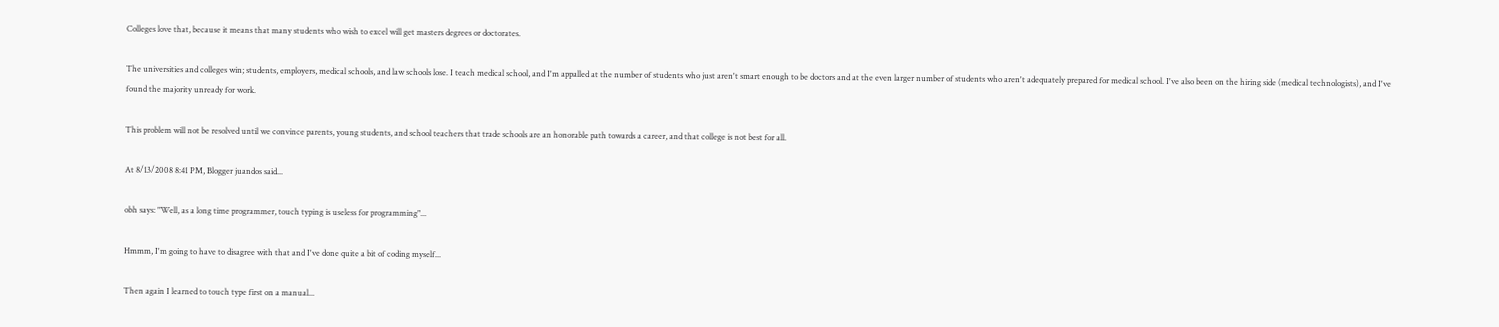Colleges love that, because it means that many students who wish to excel will get masters degrees or doctorates.

The universities and colleges win; students, employers, medical schools, and law schools lose. I teach medical school, and I'm appalled at the number of students who just aren't smart enough to be doctors and at the even larger number of students who aren't adequately prepared for medical school. I've also been on the hiring side (medical technologists), and I've found the majority unready for work.

This problem will not be resolved until we convince parents, young students, and school teachers that trade schools are an honorable path towards a career, and that college is not best for all.

At 8/13/2008 8:41 PM, Blogger juandos said...

obh says: "Well, as a long time programmer, touch typing is useless for programming"...

Hmmm, I'm going to have to disagree with that and I've done quite a bit of coding myself...

Then again I learned to touch type first on a manual...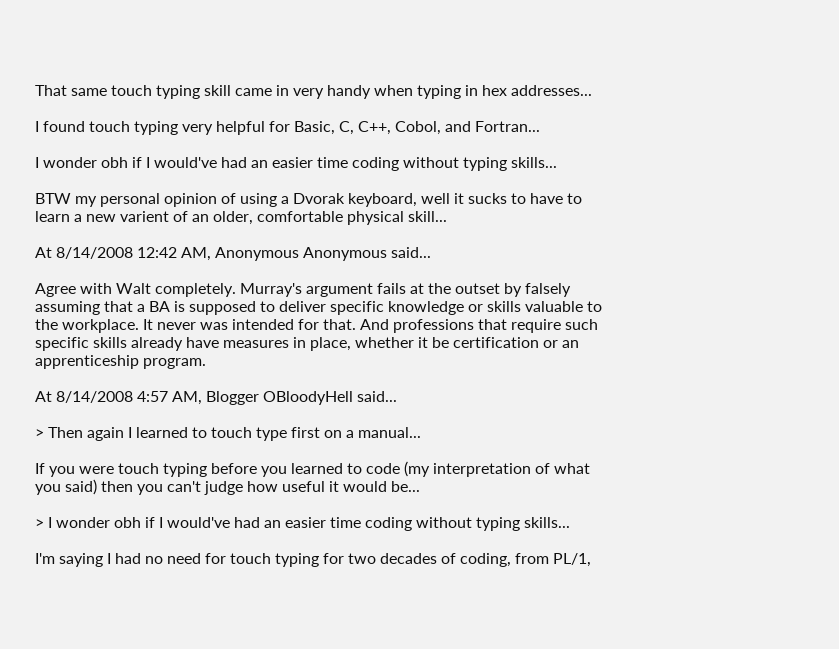That same touch typing skill came in very handy when typing in hex addresses...

I found touch typing very helpful for Basic, C, C++, Cobol, and Fortran...

I wonder obh if I would've had an easier time coding without typing skills...

BTW my personal opinion of using a Dvorak keyboard, well it sucks to have to learn a new varient of an older, comfortable physical skill...

At 8/14/2008 12:42 AM, Anonymous Anonymous said...

Agree with Walt completely. Murray's argument fails at the outset by falsely assuming that a BA is supposed to deliver specific knowledge or skills valuable to the workplace. It never was intended for that. And professions that require such specific skills already have measures in place, whether it be certification or an apprenticeship program.

At 8/14/2008 4:57 AM, Blogger OBloodyHell said...

> Then again I learned to touch type first on a manual...

If you were touch typing before you learned to code (my interpretation of what you said) then you can't judge how useful it would be...

> I wonder obh if I would've had an easier time coding without typing skills...

I'm saying I had no need for touch typing for two decades of coding, from PL/1,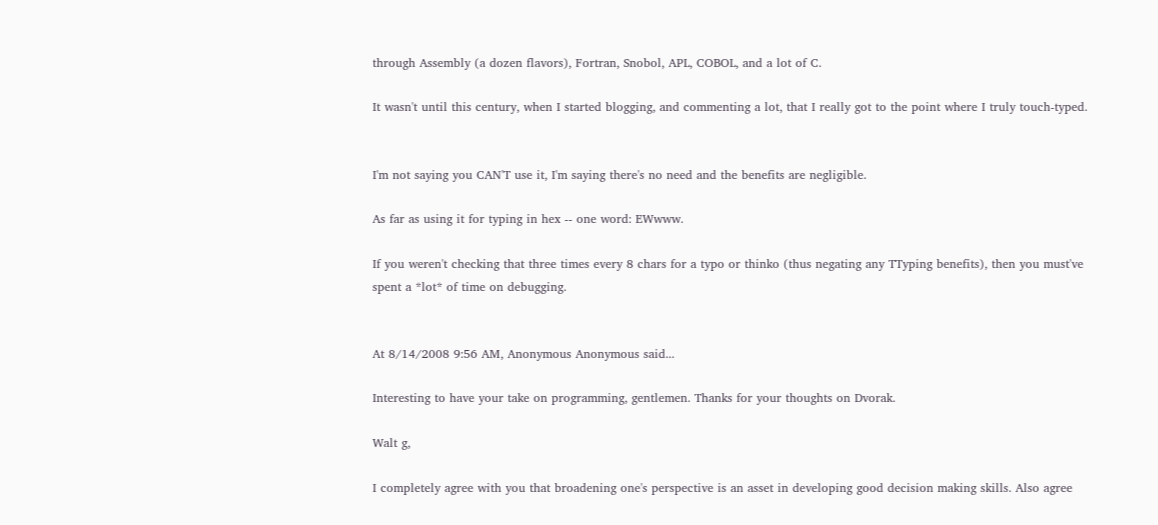through Assembly (a dozen flavors), Fortran, Snobol, APL, COBOL, and a lot of C.

It wasn't until this century, when I started blogging, and commenting a lot, that I really got to the point where I truly touch-typed.


I'm not saying you CAN'T use it, I'm saying there's no need and the benefits are negligible.

As far as using it for typing in hex -- one word: EWwww.

If you weren't checking that three times every 8 chars for a typo or thinko (thus negating any TTyping benefits), then you must've spent a *lot* of time on debugging.


At 8/14/2008 9:56 AM, Anonymous Anonymous said...

Interesting to have your take on programming, gentlemen. Thanks for your thoughts on Dvorak.

Walt g,

I completely agree with you that broadening one's perspective is an asset in developing good decision making skills. Also agree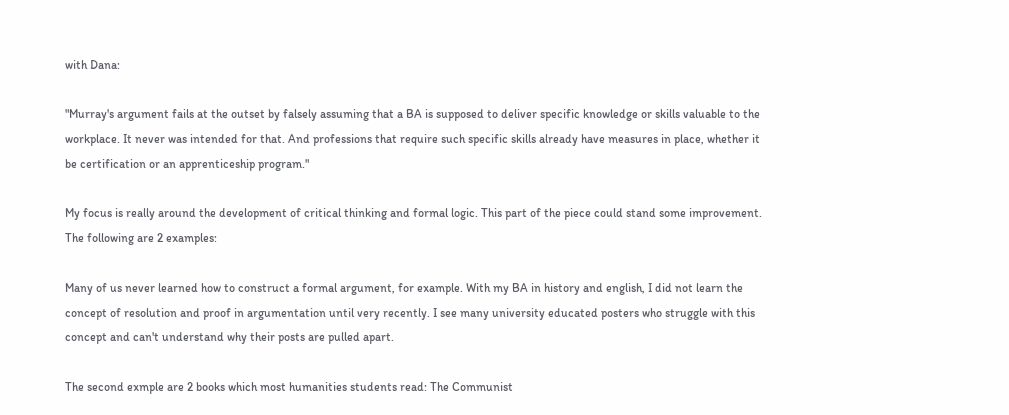with Dana:

"Murray's argument fails at the outset by falsely assuming that a BA is supposed to deliver specific knowledge or skills valuable to the workplace. It never was intended for that. And professions that require such specific skills already have measures in place, whether it be certification or an apprenticeship program."

My focus is really around the development of critical thinking and formal logic. This part of the piece could stand some improvement. The following are 2 examples:

Many of us never learned how to construct a formal argument, for example. With my BA in history and english, I did not learn the concept of resolution and proof in argumentation until very recently. I see many university educated posters who struggle with this concept and can't understand why their posts are pulled apart.

The second exmple are 2 books which most humanities students read: The Communist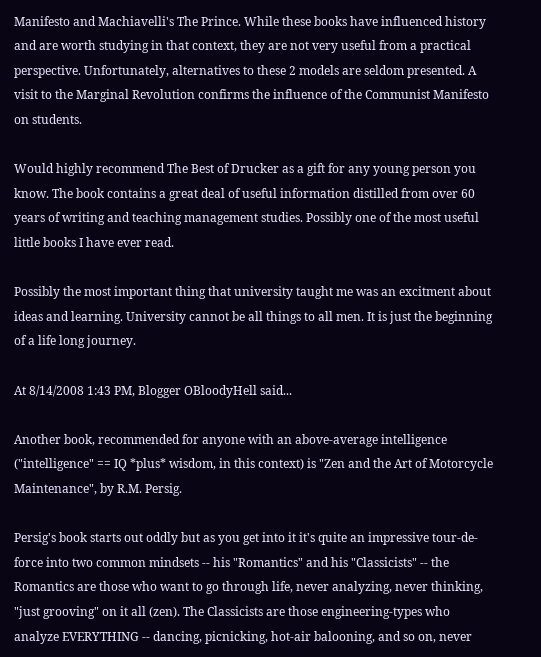Manifesto and Machiavelli's The Prince. While these books have influenced history and are worth studying in that context, they are not very useful from a practical perspective. Unfortunately, alternatives to these 2 models are seldom presented. A visit to the Marginal Revolution confirms the influence of the Communist Manifesto on students.

Would highly recommend The Best of Drucker as a gift for any young person you know. The book contains a great deal of useful information distilled from over 60 years of writing and teaching management studies. Possibly one of the most useful little books I have ever read.

Possibly the most important thing that university taught me was an excitment about ideas and learning. University cannot be all things to all men. It is just the beginning of a life long journey.

At 8/14/2008 1:43 PM, Blogger OBloodyHell said...

Another book, recommended for anyone with an above-average intelligence ("intelligence" == IQ *plus* wisdom, in this context) is "Zen and the Art of Motorcycle Maintenance", by R.M. Persig.

Persig's book starts out oddly but as you get into it it's quite an impressive tour-de-force into two common mindsets -- his "Romantics" and his "Classicists" -- the Romantics are those who want to go through life, never analyzing, never thinking, "just grooving" on it all (zen). The Classicists are those engineering-types who analyze EVERYTHING -- dancing, picnicking, hot-air balooning, and so on, never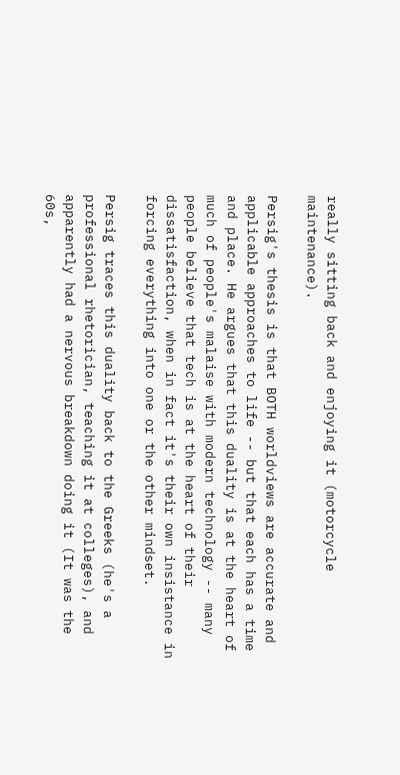really sitting back and enjoying it (motorcycle maintenance).

Persig's thesis is that BOTH worldviews are accurate and applicable approaches to life -- but that each has a time and place. He argues that this duality is at the heart of much of people's malaise with modern technology -- many people believe that tech is at the heart of their dissatisfaction, when in fact it's their own insistance in forcing everything into one or the other mindset.

Persig traces this duality back to the Greeks (he's a professional rhetorician, teaching it at colleges), and apparently had a nervous breakdown doing it (It was the 60s,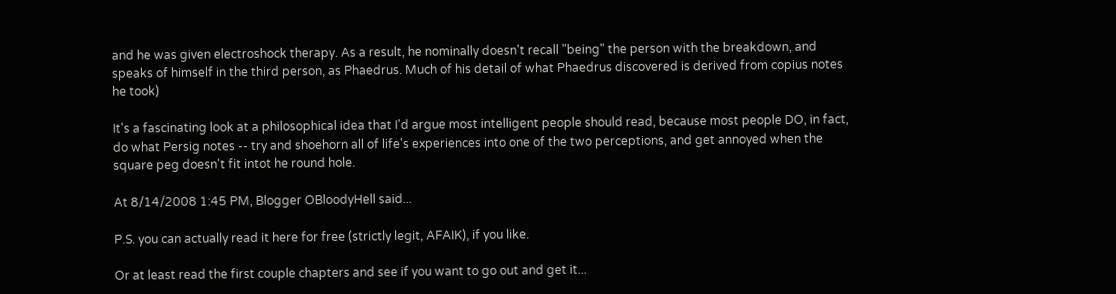and he was given electroshock therapy. As a result, he nominally doesn't recall "being" the person with the breakdown, and speaks of himself in the third person, as Phaedrus. Much of his detail of what Phaedrus discovered is derived from copius notes he took)

It's a fascinating look at a philosophical idea that I'd argue most intelligent people should read, because most people DO, in fact, do what Persig notes -- try and shoehorn all of life's experiences into one of the two perceptions, and get annoyed when the square peg doesn't fit intot he round hole.

At 8/14/2008 1:45 PM, Blogger OBloodyHell said...

P.S. you can actually read it here for free (strictly legit, AFAIK), if you like.

Or at least read the first couple chapters and see if you want to go out and get it...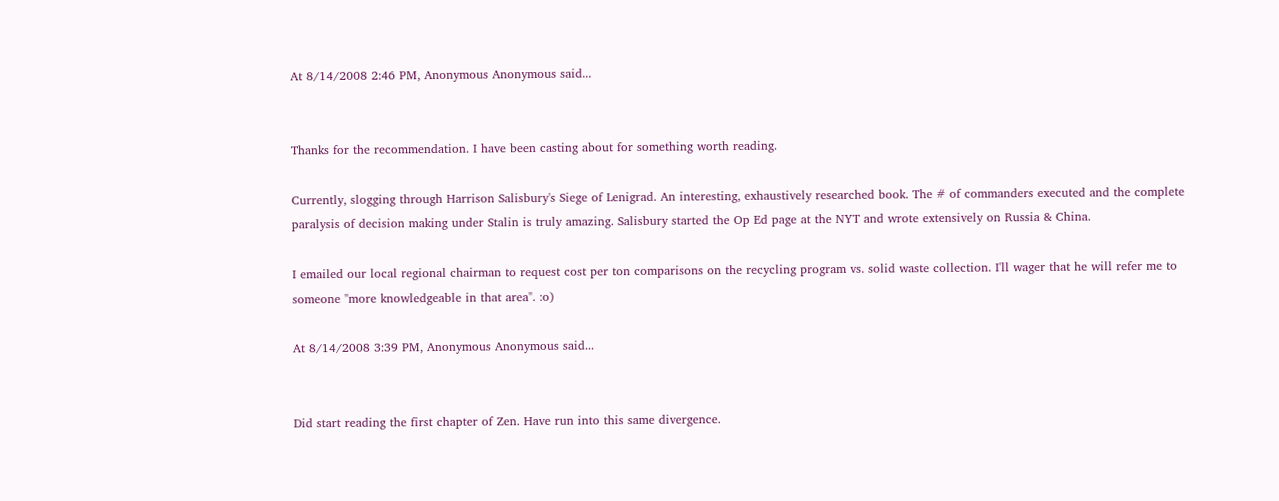At 8/14/2008 2:46 PM, Anonymous Anonymous said...


Thanks for the recommendation. I have been casting about for something worth reading.

Currently, slogging through Harrison Salisbury's Siege of Lenigrad. An interesting, exhaustively researched book. The # of commanders executed and the complete paralysis of decision making under Stalin is truly amazing. Salisbury started the Op Ed page at the NYT and wrote extensively on Russia & China.

I emailed our local regional chairman to request cost per ton comparisons on the recycling program vs. solid waste collection. I'll wager that he will refer me to someone "more knowledgeable in that area". :o)

At 8/14/2008 3:39 PM, Anonymous Anonymous said...


Did start reading the first chapter of Zen. Have run into this same divergence.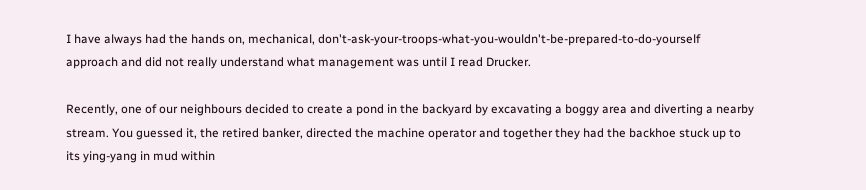I have always had the hands on, mechanical, don't-ask-your-troops-what-you-wouldn't-be-prepared-to-do-yourself approach and did not really understand what management was until I read Drucker.

Recently, one of our neighbours decided to create a pond in the backyard by excavating a boggy area and diverting a nearby stream. You guessed it, the retired banker, directed the machine operator and together they had the backhoe stuck up to its ying-yang in mud within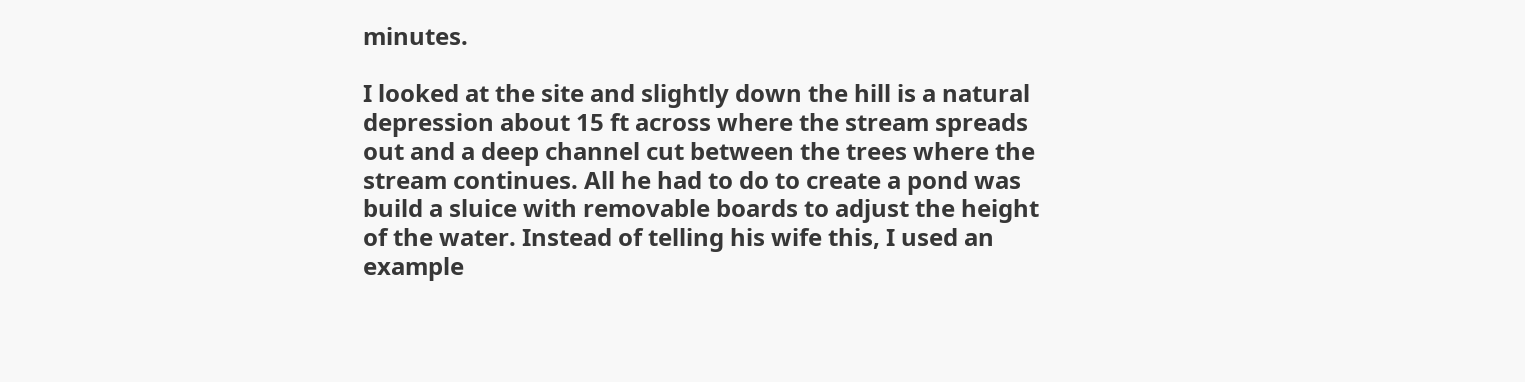minutes.

I looked at the site and slightly down the hill is a natural depression about 15 ft across where the stream spreads out and a deep channel cut between the trees where the stream continues. All he had to do to create a pond was build a sluice with removable boards to adjust the height of the water. Instead of telling his wife this, I used an example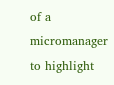of a micromanager to highlight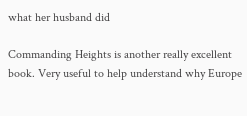what her husband did

Commanding Heights is another really excellent book. Very useful to help understand why Europe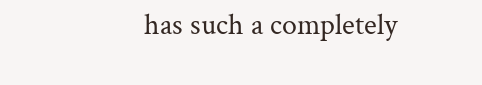has such a completely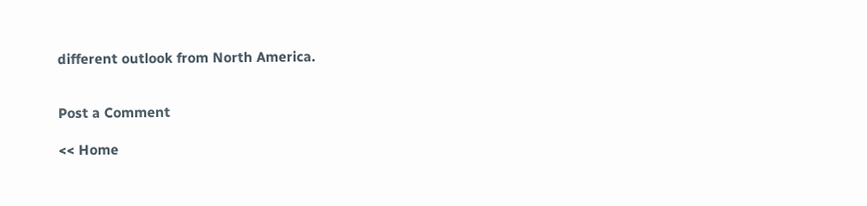different outlook from North America.


Post a Comment

<< Home